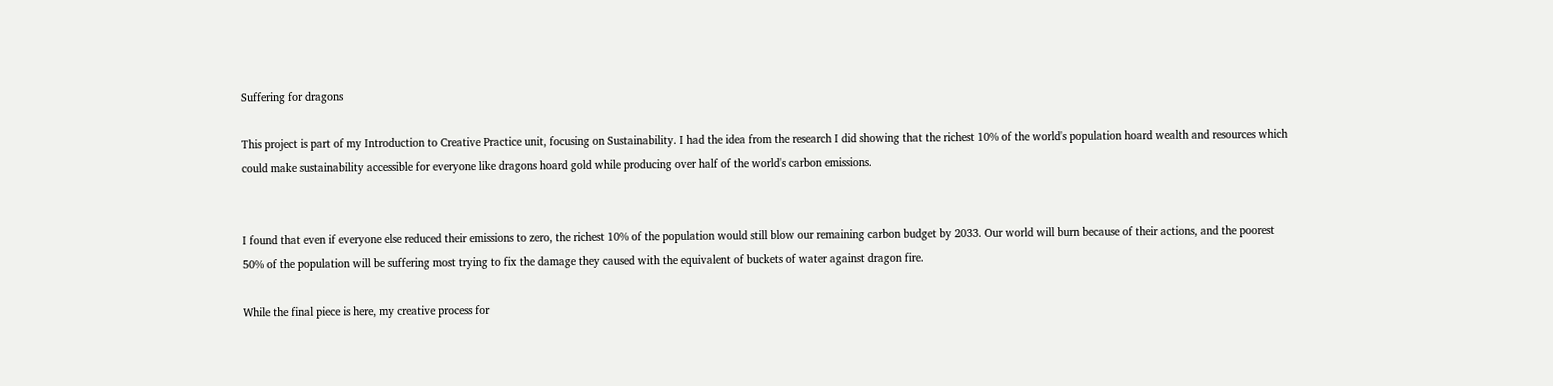Suffering for dragons

This project is part of my Introduction to Creative Practice unit, focusing on Sustainability. I had the idea from the research I did showing that the richest 10% of the world's population hoard wealth and resources which could make sustainability accessible for everyone like dragons hoard gold while producing over half of the world's carbon emissions.


I found that even if everyone else reduced their emissions to zero, the richest 10% of the population would still blow our remaining carbon budget by 2033. Our world will burn because of their actions, and the poorest 50% of the population will be suffering most trying to fix the damage they caused with the equivalent of buckets of water against dragon fire.

While the final piece is here, my creative process for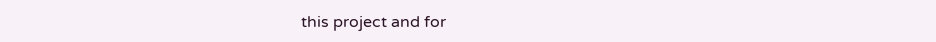this project and for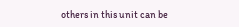others in this unit can be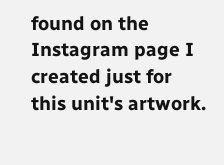found on the Instagram page I created just for this unit's artwork.